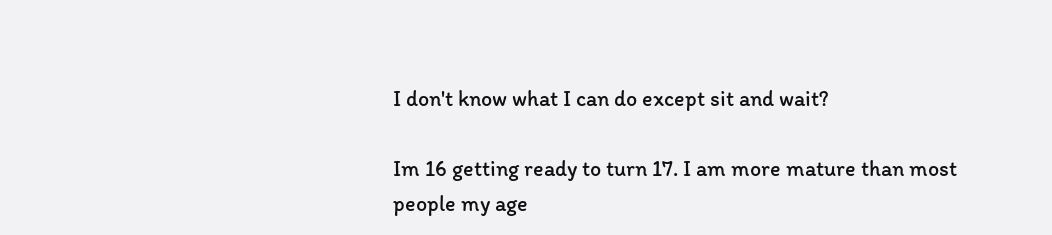I don't know what I can do except sit and wait?

Im 16 getting ready to turn 17. I am more mature than most people my age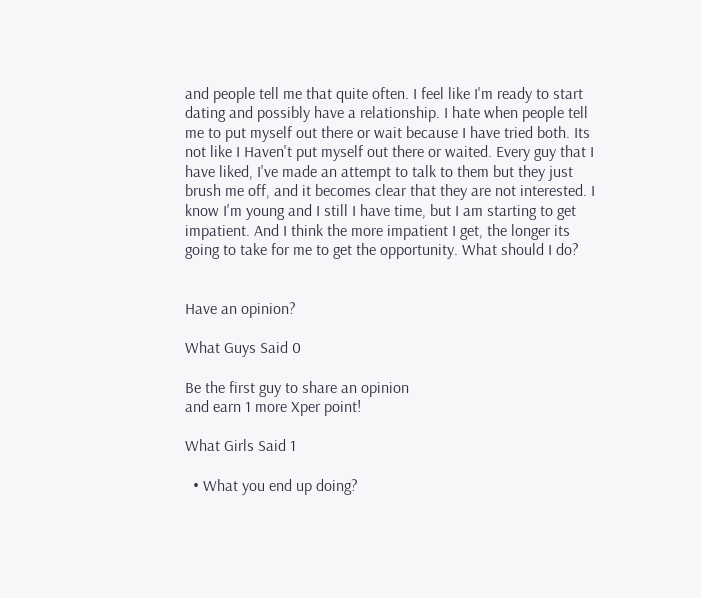and people tell me that quite often. I feel like I'm ready to start dating and possibly have a relationship. I hate when people tell me to put myself out there or wait because I have tried both. Its not like I Haven't put myself out there or waited. Every guy that I have liked, I've made an attempt to talk to them but they just brush me off, and it becomes clear that they are not interested. I know I'm young and I still I have time, but I am starting to get impatient. And I think the more impatient I get, the longer its going to take for me to get the opportunity. What should I do?


Have an opinion?

What Guys Said 0

Be the first guy to share an opinion
and earn 1 more Xper point!

What Girls Said 1

  • What you end up doing?